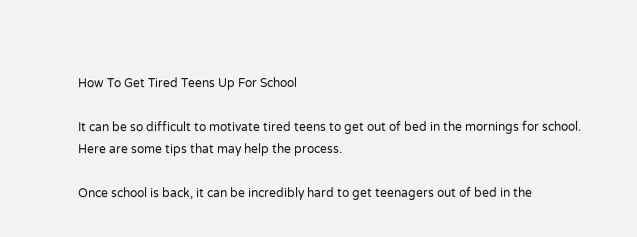How To Get Tired Teens Up For School

It can be so difficult to motivate tired teens to get out of bed in the mornings for school. Here are some tips that may help the process.

Once school is back, it can be incredibly hard to get teenagers out of bed in the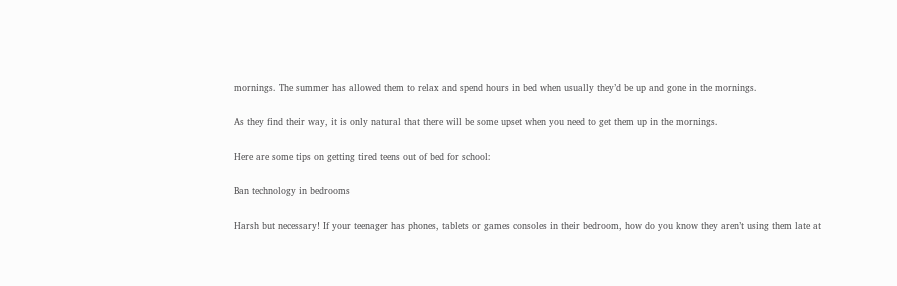mornings. The summer has allowed them to relax and spend hours in bed when usually they’d be up and gone in the mornings.

As they find their way, it is only natural that there will be some upset when you need to get them up in the mornings.

Here are some tips on getting tired teens out of bed for school:

Ban technology in bedrooms

Harsh but necessary! If your teenager has phones, tablets or games consoles in their bedroom, how do you know they aren’t using them late at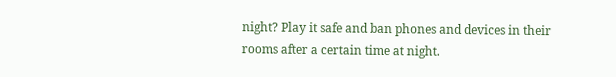night? Play it safe and ban phones and devices in their rooms after a certain time at night.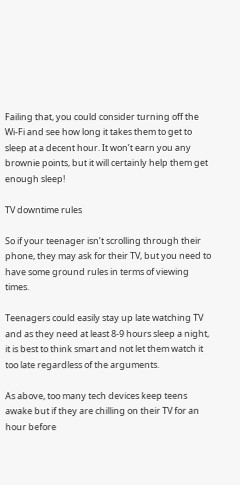Failing that, you could consider turning off the Wi-Fi and see how long it takes them to get to sleep at a decent hour. It won’t earn you any brownie points, but it will certainly help them get enough sleep!

TV downtime rules

So if your teenager isn’t scrolling through their phone, they may ask for their TV, but you need to have some ground rules in terms of viewing times.

Teenagers could easily stay up late watching TV and as they need at least 8-9 hours sleep a night, it is best to think smart and not let them watch it too late regardless of the arguments.

As above, too many tech devices keep teens awake but if they are chilling on their TV for an hour before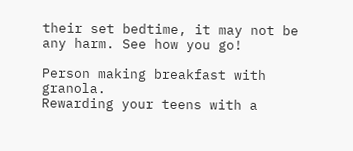their set bedtime, it may not be any harm. See how you go!

Person making breakfast with granola.
Rewarding your teens with a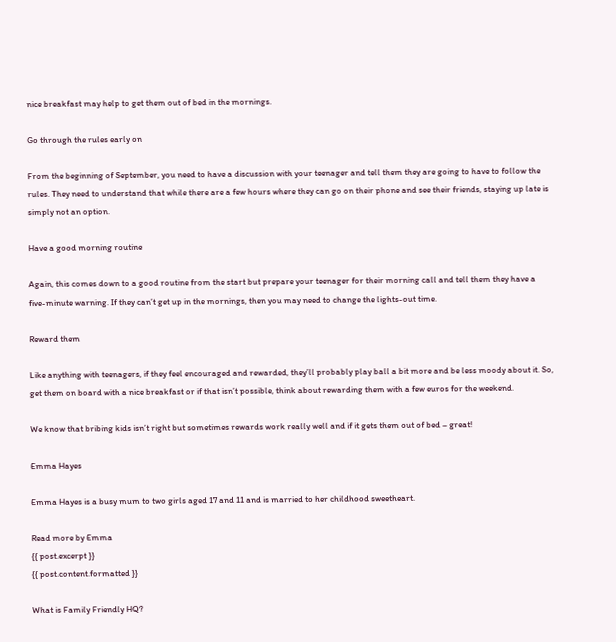nice breakfast may help to get them out of bed in the mornings.

Go through the rules early on

From the beginning of September, you need to have a discussion with your teenager and tell them they are going to have to follow the rules. They need to understand that while there are a few hours where they can go on their phone and see their friends, staying up late is simply not an option.

Have a good morning routine

Again, this comes down to a good routine from the start but prepare your teenager for their morning call and tell them they have a five-minute warning. If they can’t get up in the mornings, then you may need to change the lights-out time.

Reward them

Like anything with teenagers, if they feel encouraged and rewarded, they’ll probably play ball a bit more and be less moody about it. So, get them on board with a nice breakfast or if that isn’t possible, think about rewarding them with a few euros for the weekend.

We know that bribing kids isn’t right but sometimes rewards work really well and if it gets them out of bed – great!

Emma Hayes

Emma Hayes is a busy mum to two girls aged 17 and 11 and is married to her childhood sweetheart.

Read more by Emma
{{ post.excerpt }}
{{ post.content.formatted }}

What is Family Friendly HQ?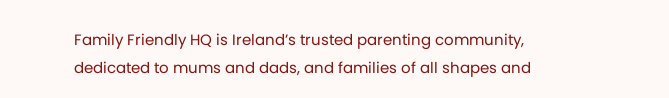Family Friendly HQ is Ireland’s trusted parenting community, dedicated to mums and dads, and families of all shapes and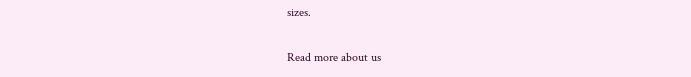sizes.

Read more about us